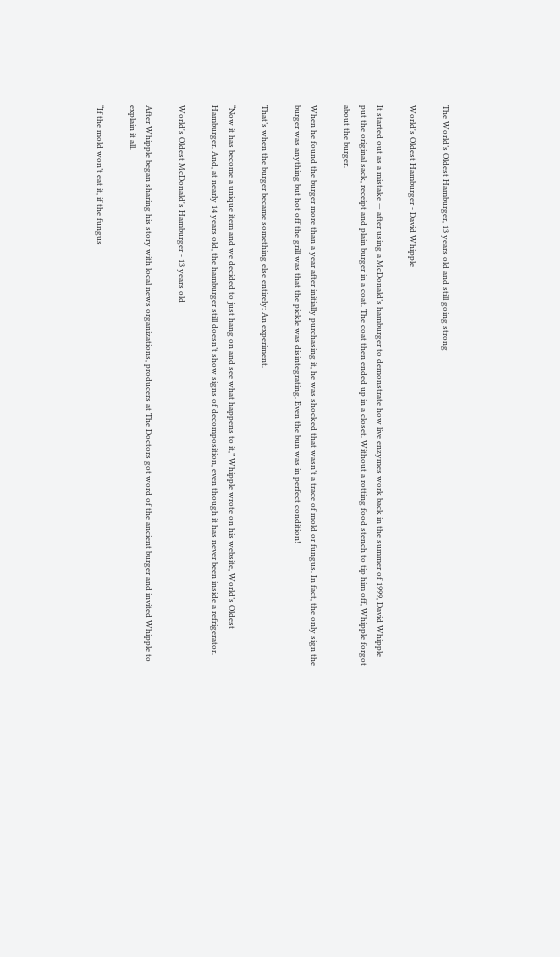The World’s Oldest Hamburger, 13 years old and still going strong

World's Oldest Hamburger - David Whipple

It started out as a mistake — after using a McDonald’s hamburger to demonstrate how live enzymes work back in the summer of 1999, David Whipple put the original sack, receipt and plain burger in a coat. The coat then ended up in a closet. Without a rotting food stench to tip him off, Whipple forgot about the burger.

When he found the burger more than a year after initially purchasing it, he was shocked that wasn’t a trace of mold or fungus. In fact, the only sign the burger was anything but hot off the grill was that the pickle was disintegrating. Even the bun was in perfect condition!

That’s when the burger became something else entirely: An experiment.

“Now it has become a unique item and we decided to just hang on and see what happens to it,” Whipple wrote on his website, World’s Oldest Hamburger. And, at nearly 14 years old, the hamburger still doesn’t show signs of decomposition, even though it has never been inside a refrigerator.

World's Oldest McDonald's Hamburger - 13 years old

After Whipple began sharing his story with local news organizations, producers at The Doctors got word of the ancient burger and invited Whipple to explain it all.

“If the mold won’t eat it, if the fungus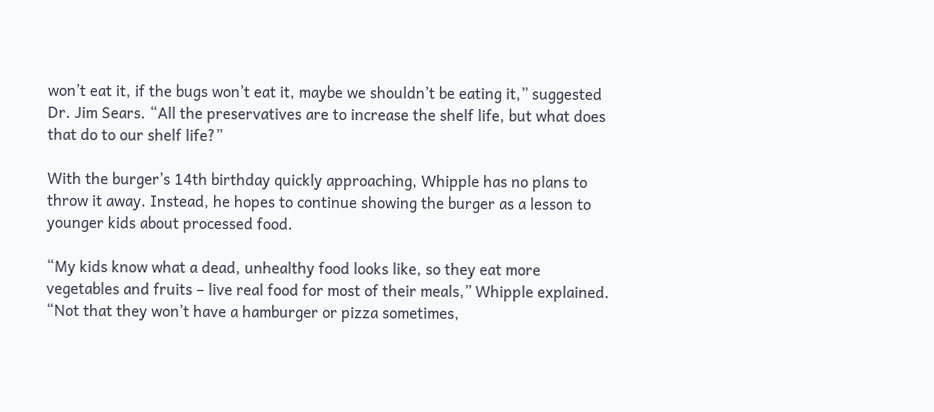won’t eat it, if the bugs won’t eat it, maybe we shouldn’t be eating it,” suggested Dr. Jim Sears. “All the preservatives are to increase the shelf life, but what does that do to our shelf life?”

With the burger’s 14th birthday quickly approaching, Whipple has no plans to throw it away. Instead, he hopes to continue showing the burger as a lesson to younger kids about processed food.

“My kids know what a dead, unhealthy food looks like, so they eat more vegetables and fruits – live real food for most of their meals,” Whipple explained.  “Not that they won’t have a hamburger or pizza sometimes,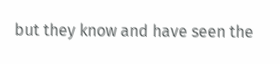but they know and have seen the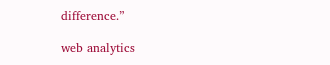difference.”

web analytics